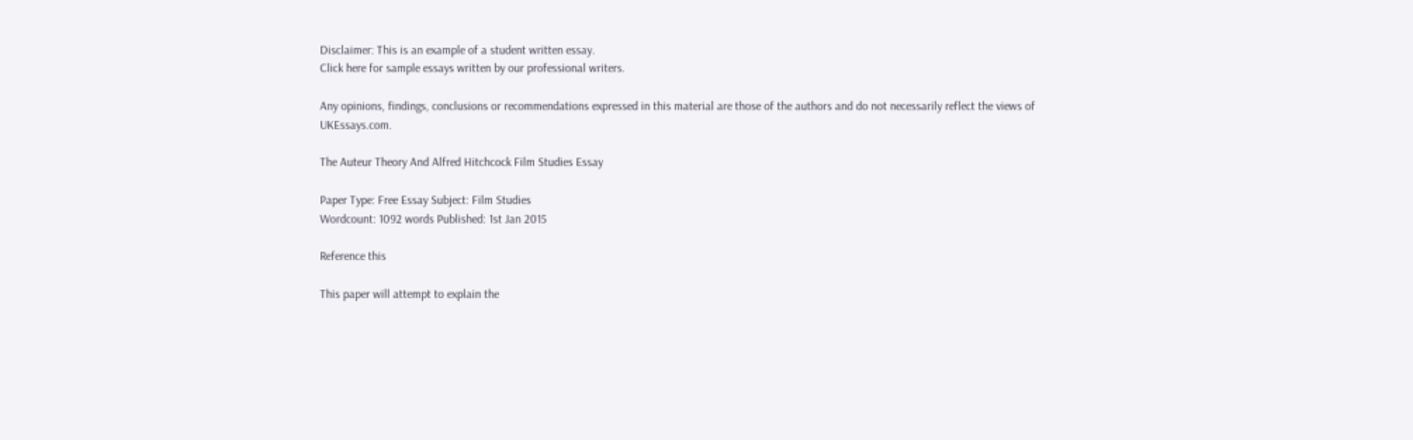Disclaimer: This is an example of a student written essay.
Click here for sample essays written by our professional writers.

Any opinions, findings, conclusions or recommendations expressed in this material are those of the authors and do not necessarily reflect the views of UKEssays.com.

The Auteur Theory And Alfred Hitchcock Film Studies Essay

Paper Type: Free Essay Subject: Film Studies
Wordcount: 1092 words Published: 1st Jan 2015

Reference this

This paper will attempt to explain the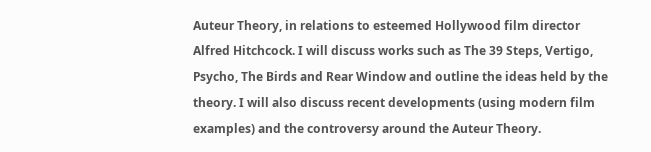Auteur Theory, in relations to esteemed Hollywood film director Alfred Hitchcock. I will discuss works such as The 39 Steps, Vertigo, Psycho, The Birds and Rear Window and outline the ideas held by the theory. I will also discuss recent developments (using modern film examples) and the controversy around the Auteur Theory.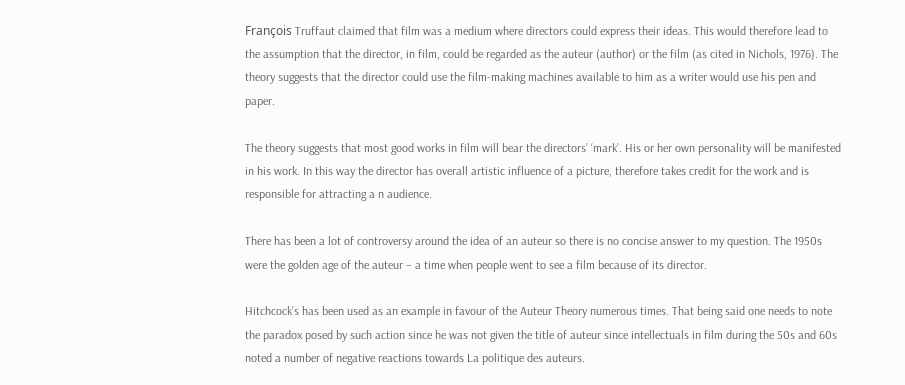François Truffaut claimed that film was a medium where directors could express their ideas. This would therefore lead to the assumption that the director, in film, could be regarded as the auteur (author) or the film (as cited in Nichols, 1976). The theory suggests that the director could use the film-making machines available to him as a writer would use his pen and paper.

The theory suggests that most good works in film will bear the directors’ ‘mark’. His or her own personality will be manifested in his work. In this way the director has overall artistic influence of a picture, therefore takes credit for the work and is responsible for attracting a n audience.

There has been a lot of controversy around the idea of an auteur so there is no concise answer to my question. The 1950s were the golden age of the auteur – a time when people went to see a film because of its director.

Hitchcock’s has been used as an example in favour of the Auteur Theory numerous times. That being said one needs to note the paradox posed by such action since he was not given the title of auteur since intellectuals in film during the 50s and 60s noted a number of negative reactions towards La politique des auteurs.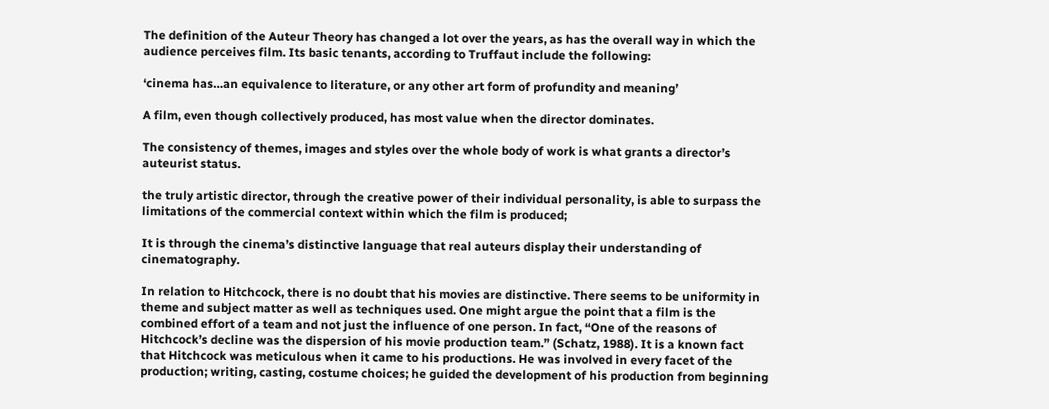The definition of the Auteur Theory has changed a lot over the years, as has the overall way in which the audience perceives film. Its basic tenants, according to Truffaut include the following:

‘cinema has…an equivalence to literature, or any other art form of profundity and meaning’

A film, even though collectively produced, has most value when the director dominates.

The consistency of themes, images and styles over the whole body of work is what grants a director’s auteurist status.

the truly artistic director, through the creative power of their individual personality, is able to surpass the limitations of the commercial context within which the film is produced;

It is through the cinema’s distinctive language that real auteurs display their understanding of cinematography.

In relation to Hitchcock, there is no doubt that his movies are distinctive. There seems to be uniformity in theme and subject matter as well as techniques used. One might argue the point that a film is the combined effort of a team and not just the influence of one person. In fact, “One of the reasons of Hitchcock’s decline was the dispersion of his movie production team.” (Schatz, 1988). It is a known fact that Hitchcock was meticulous when it came to his productions. He was involved in every facet of the production; writing, casting, costume choices; he guided the development of his production from beginning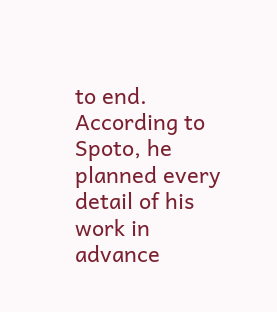to end. According to Spoto, he planned every detail of his work in advance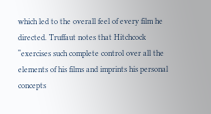which led to the overall feel of every film he directed. Truffaut notes that Hitchcock “exercises such complete control over all the elements of his films and imprints his personal concepts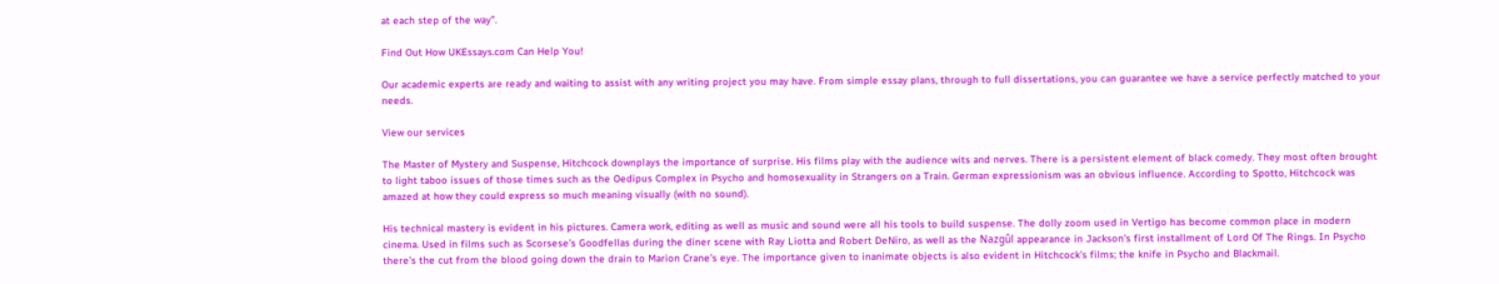at each step of the way”.

Find Out How UKEssays.com Can Help You!

Our academic experts are ready and waiting to assist with any writing project you may have. From simple essay plans, through to full dissertations, you can guarantee we have a service perfectly matched to your needs.

View our services

The Master of Mystery and Suspense, Hitchcock downplays the importance of surprise. His films play with the audience wits and nerves. There is a persistent element of black comedy. They most often brought to light taboo issues of those times such as the Oedipus Complex in Psycho and homosexuality in Strangers on a Train. German expressionism was an obvious influence. According to Spotto, Hitchcock was amazed at how they could express so much meaning visually (with no sound).

His technical mastery is evident in his pictures. Camera work, editing as well as music and sound were all his tools to build suspense. The dolly zoom used in Vertigo has become common place in modern cinema. Used in films such as Scorsese’s Goodfellas during the diner scene with Ray Liotta and Robert DeNiro, as well as the Nazgûl appearance in Jackson’s first installment of Lord Of The Rings. In Psycho there’s the cut from the blood going down the drain to Marion Crane’s eye. The importance given to inanimate objects is also evident in Hitchcock’s films; the knife in Psycho and Blackmail.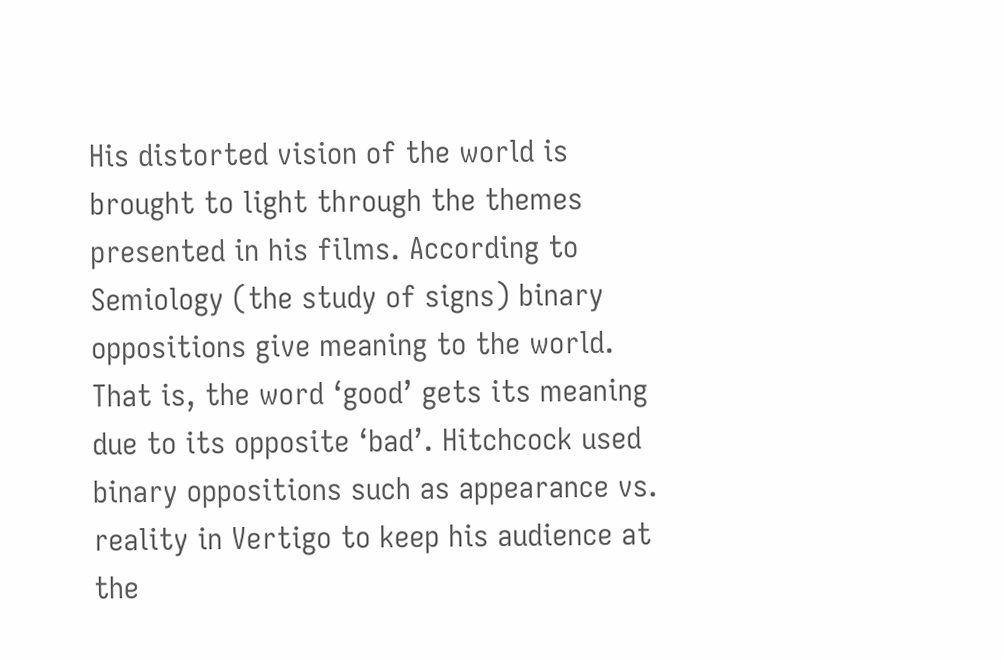His distorted vision of the world is brought to light through the themes presented in his films. According to Semiology (the study of signs) binary oppositions give meaning to the world. That is, the word ‘good’ gets its meaning due to its opposite ‘bad’. Hitchcock used binary oppositions such as appearance vs. reality in Vertigo to keep his audience at the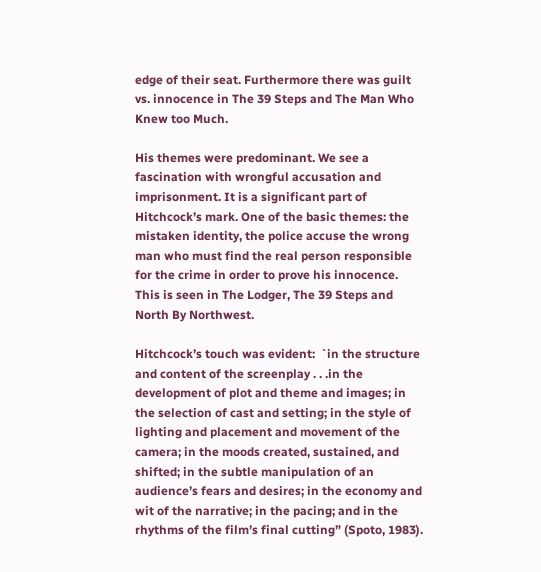edge of their seat. Furthermore there was guilt vs. innocence in The 39 Steps and The Man Who Knew too Much.

His themes were predominant. We see a fascination with wrongful accusation and imprisonment. It is a significant part of Hitchcock’s mark. One of the basic themes: the mistaken identity, the police accuse the wrong man who must find the real person responsible for the crime in order to prove his innocence. This is seen in The Lodger, The 39 Steps and North By Northwest.

Hitchcock’s touch was evident:  `in the structure and content of the screenplay . . .in the development of plot and theme and images; in the selection of cast and setting; in the style of lighting and placement and movement of the camera; in the moods created, sustained, and shifted; in the subtle manipulation of an audience’s fears and desires; in the economy and wit of the narrative; in the pacing; and in the rhythms of the film’s final cutting” (Spoto, 1983).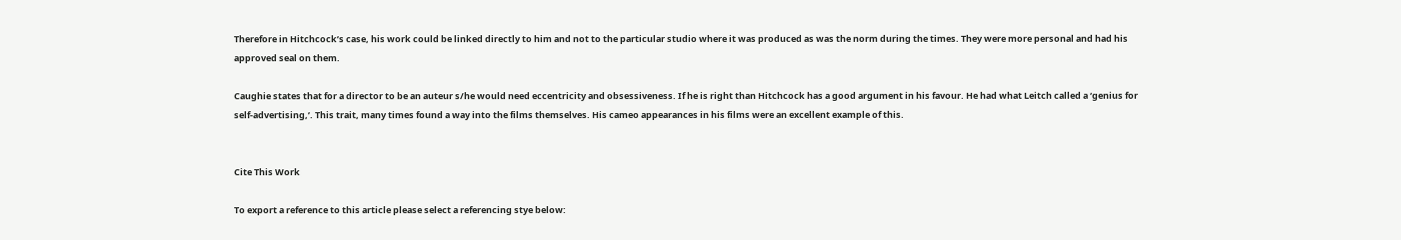Therefore in Hitchcock’s case, his work could be linked directly to him and not to the particular studio where it was produced as was the norm during the times. They were more personal and had his approved seal on them.

Caughie states that for a director to be an auteur s/he would need eccentricity and obsessiveness. If he is right than Hitchcock has a good argument in his favour. He had what Leitch called a ‘genius for self-advertising,’. This trait, many times found a way into the films themselves. His cameo appearances in his films were an excellent example of this.


Cite This Work

To export a reference to this article please select a referencing stye below: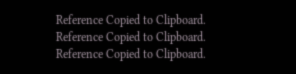Reference Copied to Clipboard.
Reference Copied to Clipboard.
Reference Copied to Clipboard.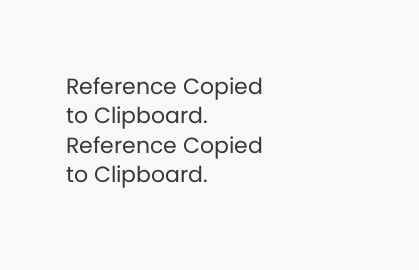Reference Copied to Clipboard.
Reference Copied to Clipboard.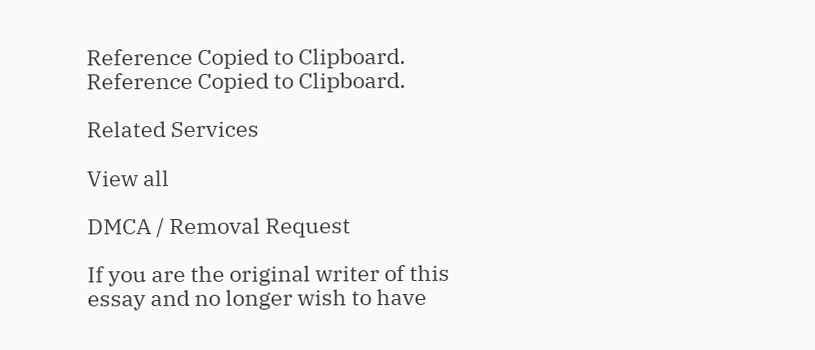Reference Copied to Clipboard.
Reference Copied to Clipboard.

Related Services

View all

DMCA / Removal Request

If you are the original writer of this essay and no longer wish to have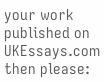your work published on UKEssays.com then please: